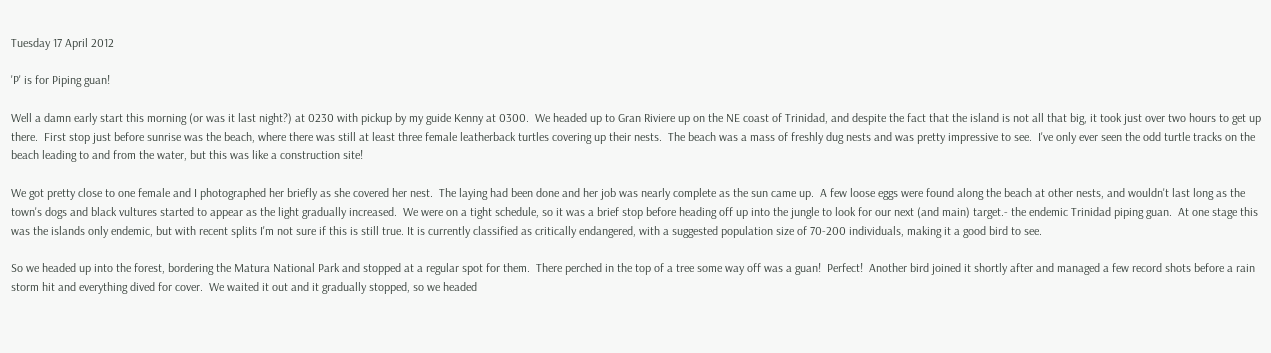Tuesday 17 April 2012

'P' is for Piping guan!

Well a damn early start this morning (or was it last night?) at 0230 with pickup by my guide Kenny at 0300.  We headed up to Gran Riviere up on the NE coast of Trinidad, and despite the fact that the island is not all that big, it took just over two hours to get up there.  First stop just before sunrise was the beach, where there was still at least three female leatherback turtles covering up their nests.  The beach was a mass of freshly dug nests and was pretty impressive to see.  I've only ever seen the odd turtle tracks on the beach leading to and from the water, but this was like a construction site!

We got pretty close to one female and I photographed her briefly as she covered her nest.  The laying had been done and her job was nearly complete as the sun came up.  A few loose eggs were found along the beach at other nests, and wouldn't last long as the town's dogs and black vultures started to appear as the light gradually increased.  We were on a tight schedule, so it was a brief stop before heading off up into the jungle to look for our next (and main) target.- the endemic Trinidad piping guan.  At one stage this was the islands only endemic, but with recent splits I'm not sure if this is still true. It is currently classified as critically endangered, with a suggested population size of 70-200 individuals, making it a good bird to see.

So we headed up into the forest, bordering the Matura National Park and stopped at a regular spot for them.  There perched in the top of a tree some way off was a guan!  Perfect!  Another bird joined it shortly after and managed a few record shots before a rain storm hit and everything dived for cover.  We waited it out and it gradually stopped, so we headed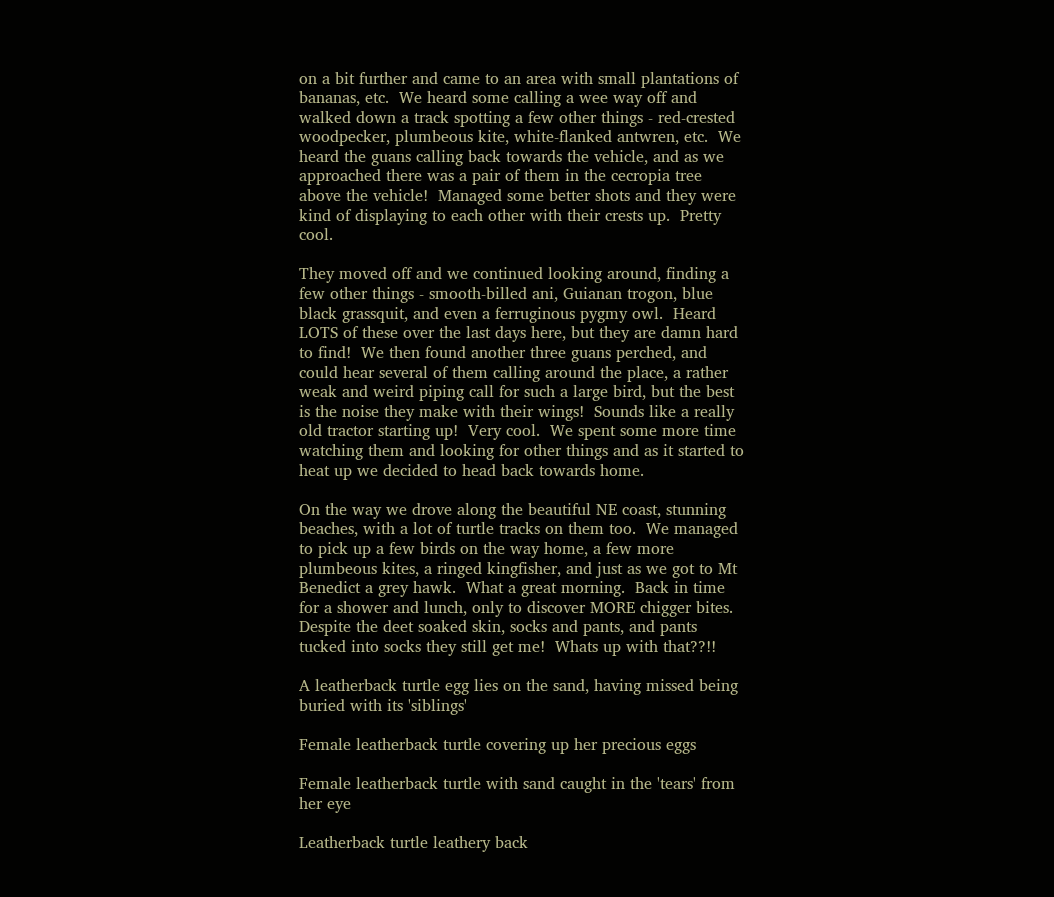on a bit further and came to an area with small plantations of bananas, etc.  We heard some calling a wee way off and walked down a track spotting a few other things - red-crested woodpecker, plumbeous kite, white-flanked antwren, etc.  We heard the guans calling back towards the vehicle, and as we approached there was a pair of them in the cecropia tree above the vehicle!  Managed some better shots and they were kind of displaying to each other with their crests up.  Pretty cool.

They moved off and we continued looking around, finding a few other things - smooth-billed ani, Guianan trogon, blue black grassquit, and even a ferruginous pygmy owl.  Heard LOTS of these over the last days here, but they are damn hard to find!  We then found another three guans perched, and could hear several of them calling around the place, a rather weak and weird piping call for such a large bird, but the best is the noise they make with their wings!  Sounds like a really old tractor starting up!  Very cool.  We spent some more time watching them and looking for other things and as it started to heat up we decided to head back towards home.

On the way we drove along the beautiful NE coast, stunning beaches, with a lot of turtle tracks on them too.  We managed to pick up a few birds on the way home, a few more plumbeous kites, a ringed kingfisher, and just as we got to Mt Benedict a grey hawk.  What a great morning.  Back in time for a shower and lunch, only to discover MORE chigger bites.  Despite the deet soaked skin, socks and pants, and pants tucked into socks they still get me!  Whats up with that??!!

A leatherback turtle egg lies on the sand, having missed being buried with its 'siblings'

Female leatherback turtle covering up her precious eggs

Female leatherback turtle with sand caught in the 'tears' from her eye

Leatherback turtle leathery back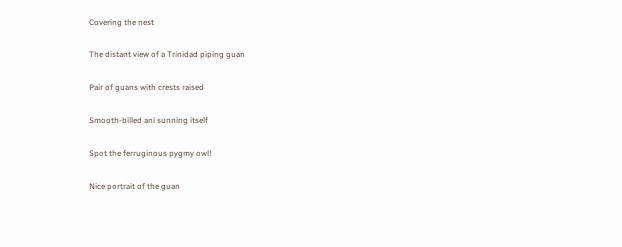Covering the nest

The distant view of a Trinidad piping guan

Pair of guans with crests raised

Smooth-billed ani sunning itself

Spot the ferruginous pygmy owl!

Nice portrait of the guan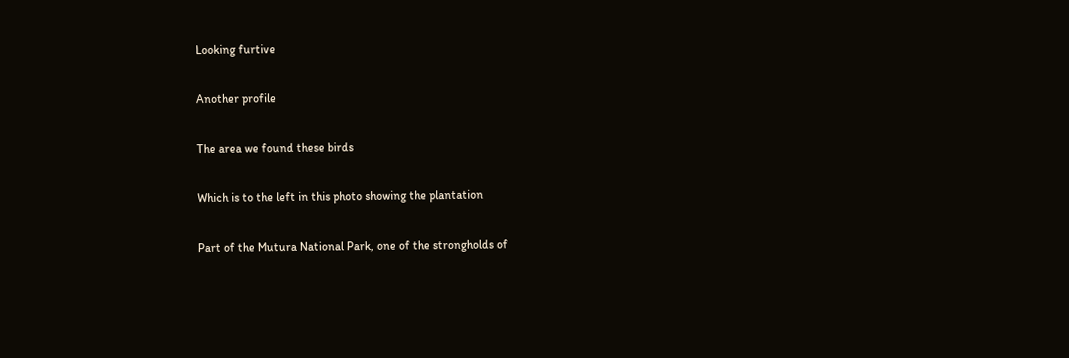Looking furtive

Another profile

The area we found these birds

Which is to the left in this photo showing the plantation

Part of the Mutura National Park, one of the strongholds of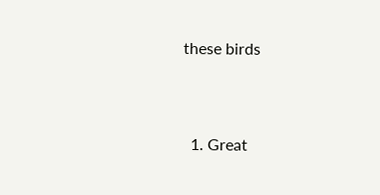these birds


  1. Great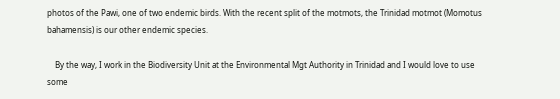photos of the Pawi, one of two endemic birds. With the recent split of the motmots, the Trinidad motmot (Momotus bahamensis) is our other endemic species.

    By the way, I work in the Biodiversity Unit at the Environmental Mgt Authority in Trinidad and I would love to use some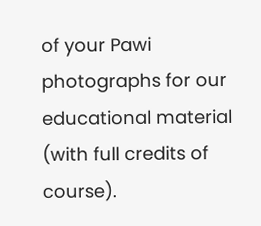of your Pawi photographs for our educational material (with full credits of course).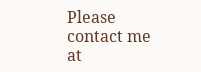Please contact me at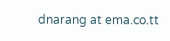dnarang at ema.co.tt